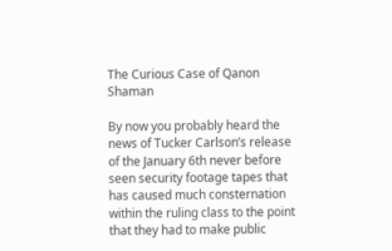The Curious Case of Qanon Shaman

By now you probably heard the news of Tucker Carlson’s release of the January 6th never before seen security footage tapes that has caused much consternation within the ruling class to the point that they had to make public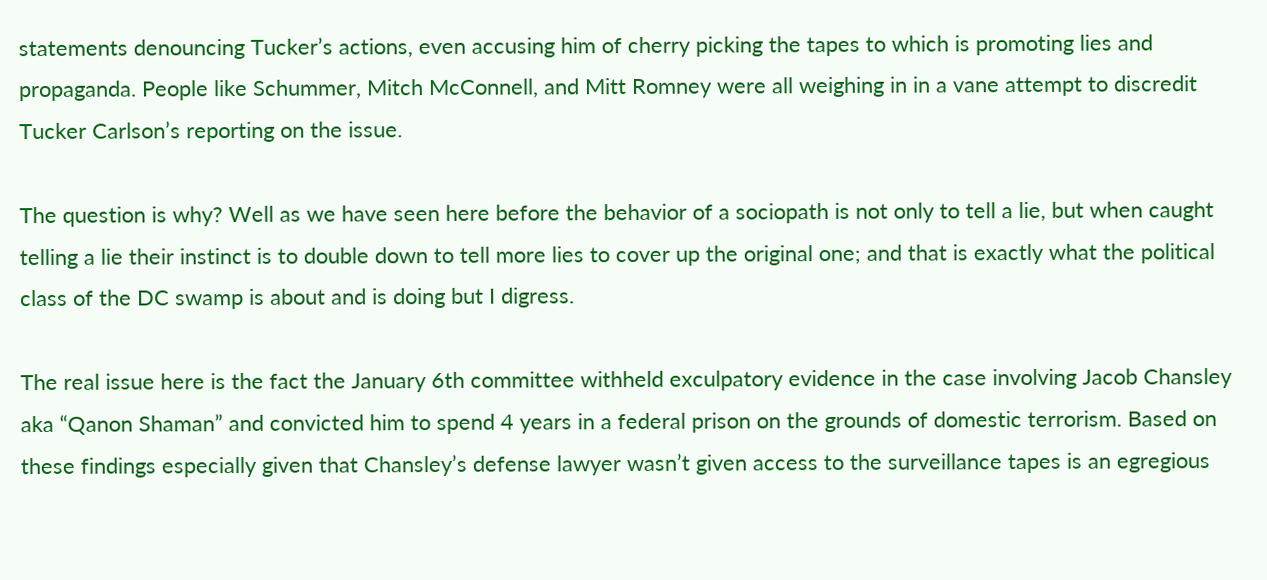statements denouncing Tucker’s actions, even accusing him of cherry picking the tapes to which is promoting lies and propaganda. People like Schummer, Mitch McConnell, and Mitt Romney were all weighing in in a vane attempt to discredit Tucker Carlson’s reporting on the issue.

The question is why? Well as we have seen here before the behavior of a sociopath is not only to tell a lie, but when caught telling a lie their instinct is to double down to tell more lies to cover up the original one; and that is exactly what the political class of the DC swamp is about and is doing but I digress.

The real issue here is the fact the January 6th committee withheld exculpatory evidence in the case involving Jacob Chansley aka “Qanon Shaman” and convicted him to spend 4 years in a federal prison on the grounds of domestic terrorism. Based on these findings especially given that Chansley’s defense lawyer wasn’t given access to the surveillance tapes is an egregious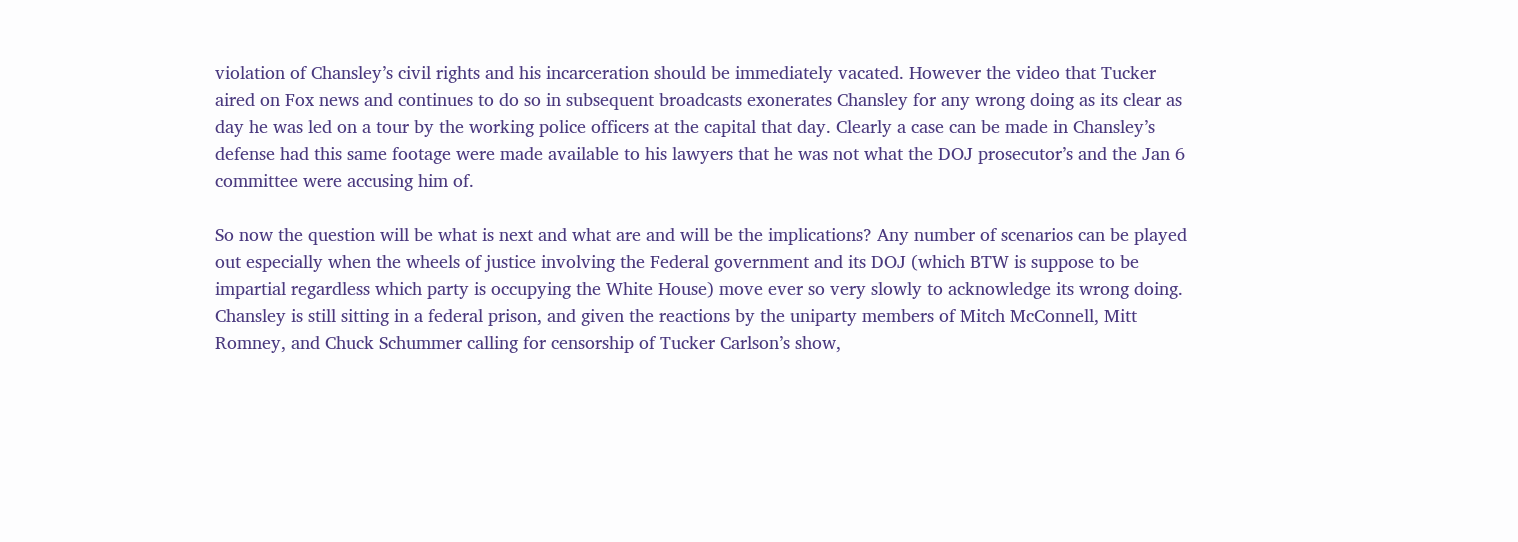violation of Chansley’s civil rights and his incarceration should be immediately vacated. However the video that Tucker aired on Fox news and continues to do so in subsequent broadcasts exonerates Chansley for any wrong doing as its clear as day he was led on a tour by the working police officers at the capital that day. Clearly a case can be made in Chansley’s defense had this same footage were made available to his lawyers that he was not what the DOJ prosecutor’s and the Jan 6 committee were accusing him of.

So now the question will be what is next and what are and will be the implications? Any number of scenarios can be played out especially when the wheels of justice involving the Federal government and its DOJ (which BTW is suppose to be impartial regardless which party is occupying the White House) move ever so very slowly to acknowledge its wrong doing. Chansley is still sitting in a federal prison, and given the reactions by the uniparty members of Mitch McConnell, Mitt Romney, and Chuck Schummer calling for censorship of Tucker Carlson’s show,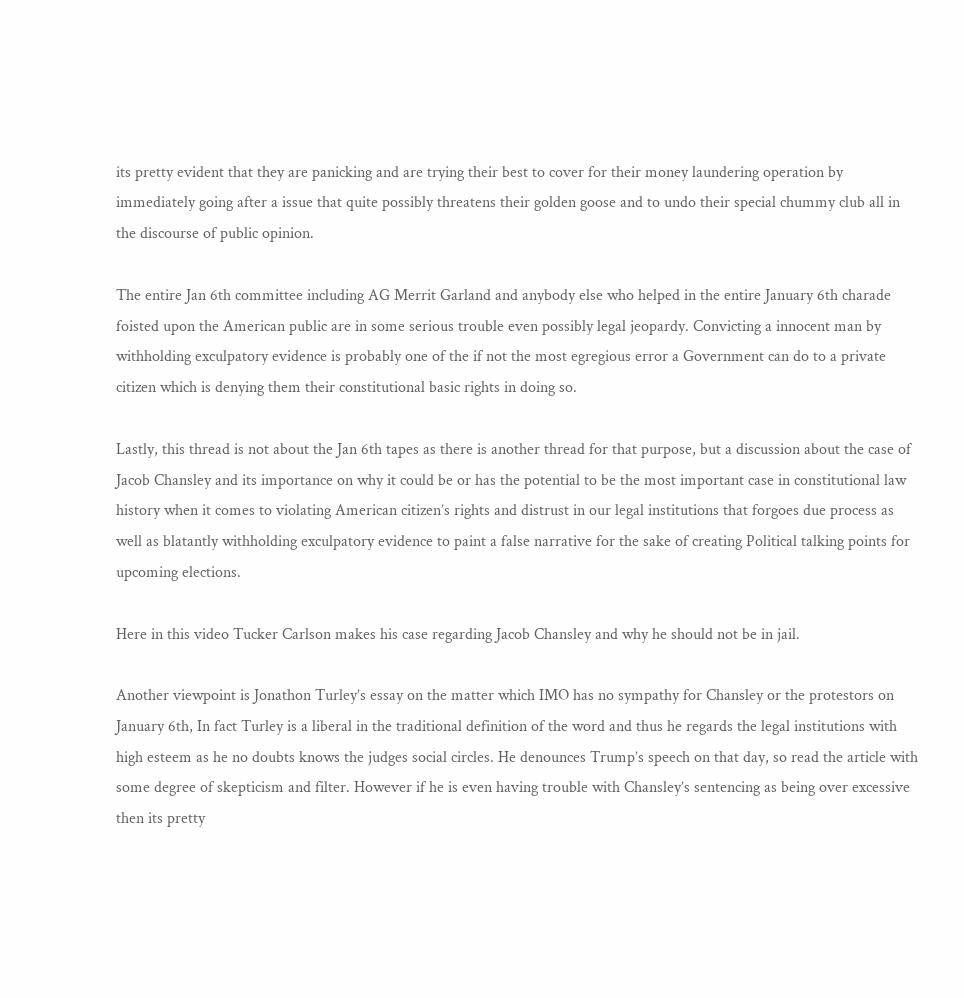its pretty evident that they are panicking and are trying their best to cover for their money laundering operation by immediately going after a issue that quite possibly threatens their golden goose and to undo their special chummy club all in the discourse of public opinion.

The entire Jan 6th committee including AG Merrit Garland and anybody else who helped in the entire January 6th charade foisted upon the American public are in some serious trouble even possibly legal jeopardy. Convicting a innocent man by withholding exculpatory evidence is probably one of the if not the most egregious error a Government can do to a private citizen which is denying them their constitutional basic rights in doing so.

Lastly, this thread is not about the Jan 6th tapes as there is another thread for that purpose, but a discussion about the case of Jacob Chansley and its importance on why it could be or has the potential to be the most important case in constitutional law history when it comes to violating American citizen’s rights and distrust in our legal institutions that forgoes due process as well as blatantly withholding exculpatory evidence to paint a false narrative for the sake of creating Political talking points for upcoming elections.

Here in this video Tucker Carlson makes his case regarding Jacob Chansley and why he should not be in jail.

Another viewpoint is Jonathon Turley’s essay on the matter which IMO has no sympathy for Chansley or the protestors on January 6th, In fact Turley is a liberal in the traditional definition of the word and thus he regards the legal institutions with high esteem as he no doubts knows the judges social circles. He denounces Trump’s speech on that day, so read the article with some degree of skepticism and filter. However if he is even having trouble with Chansley’s sentencing as being over excessive then its pretty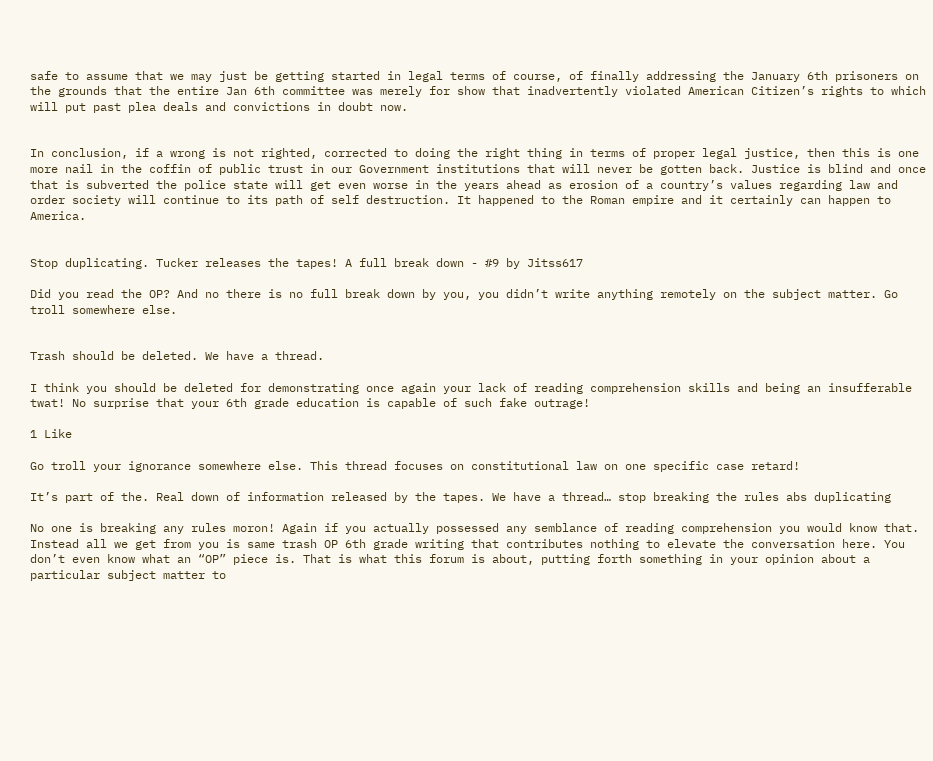safe to assume that we may just be getting started in legal terms of course, of finally addressing the January 6th prisoners on the grounds that the entire Jan 6th committee was merely for show that inadvertently violated American Citizen’s rights to which will put past plea deals and convictions in doubt now.


In conclusion, if a wrong is not righted, corrected to doing the right thing in terms of proper legal justice, then this is one more nail in the coffin of public trust in our Government institutions that will never be gotten back. Justice is blind and once that is subverted the police state will get even worse in the years ahead as erosion of a country’s values regarding law and order society will continue to its path of self destruction. It happened to the Roman empire and it certainly can happen to America.


Stop duplicating. Tucker releases the tapes! A full break down - #9 by Jitss617

Did you read the OP? And no there is no full break down by you, you didn’t write anything remotely on the subject matter. Go troll somewhere else.


Trash should be deleted. We have a thread.

I think you should be deleted for demonstrating once again your lack of reading comprehension skills and being an insufferable twat! No surprise that your 6th grade education is capable of such fake outrage!

1 Like

Go troll your ignorance somewhere else. This thread focuses on constitutional law on one specific case retard!

It’s part of the. Real down of information released by the tapes. We have a thread… stop breaking the rules abs duplicating

No one is breaking any rules moron! Again if you actually possessed any semblance of reading comprehension you would know that. Instead all we get from you is same trash OP 6th grade writing that contributes nothing to elevate the conversation here. You don’t even know what an “OP” piece is. That is what this forum is about, putting forth something in your opinion about a particular subject matter to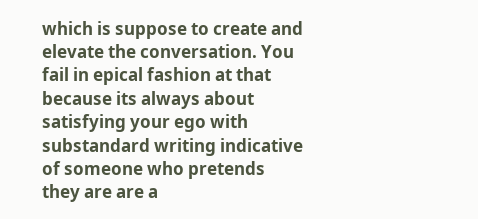which is suppose to create and elevate the conversation. You fail in epical fashion at that because its always about satisfying your ego with substandard writing indicative of someone who pretends they are are a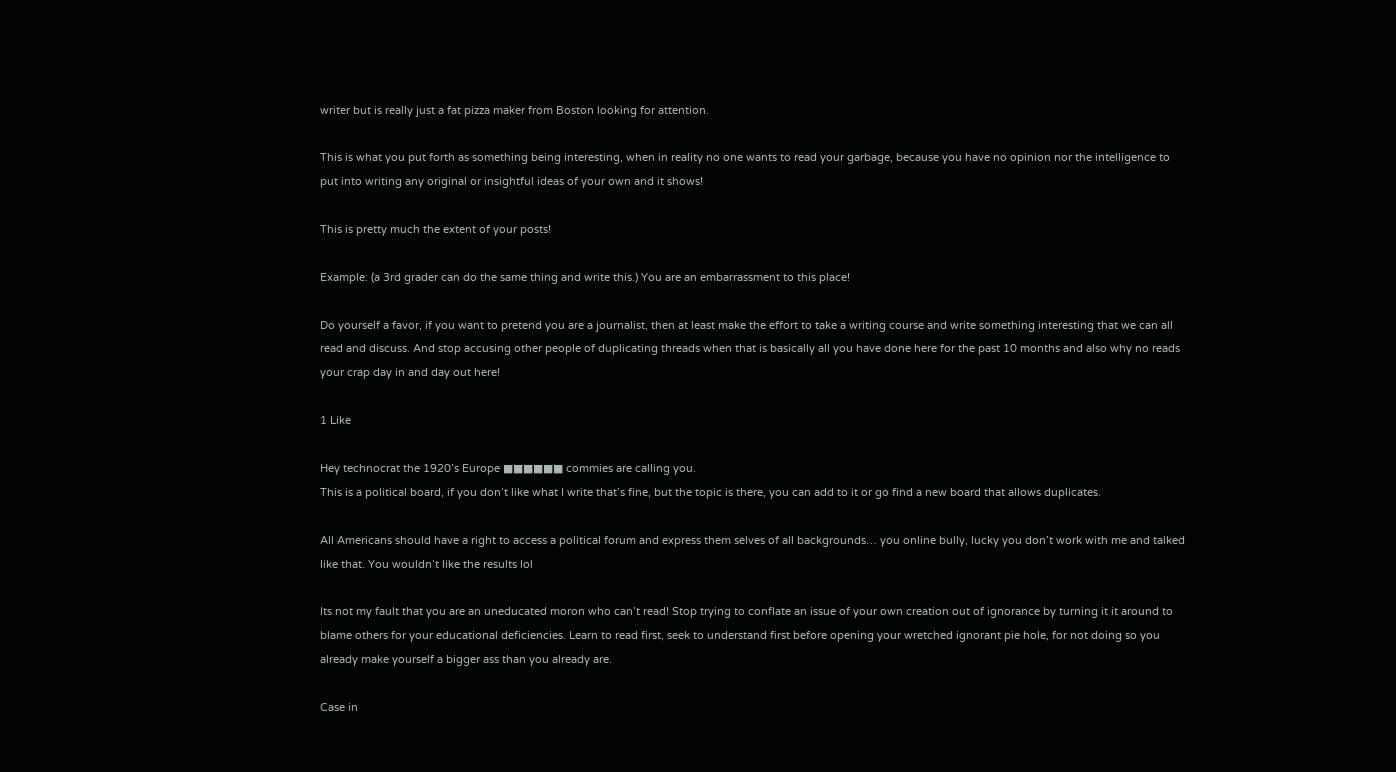writer but is really just a fat pizza maker from Boston looking for attention.

This is what you put forth as something being interesting, when in reality no one wants to read your garbage, because you have no opinion nor the intelligence to put into writing any original or insightful ideas of your own and it shows!

This is pretty much the extent of your posts!

Example: (a 3rd grader can do the same thing and write this.) You are an embarrassment to this place!

Do yourself a favor, if you want to pretend you are a journalist, then at least make the effort to take a writing course and write something interesting that we can all read and discuss. And stop accusing other people of duplicating threads when that is basically all you have done here for the past 10 months and also why no reads your crap day in and day out here!

1 Like

Hey technocrat the 1920’s Europe ■■■■■■ commies are calling you.
This is a political board, if you don’t like what I write that’s fine, but the topic is there, you can add to it or go find a new board that allows duplicates.

All Americans should have a right to access a political forum and express them selves of all backgrounds… you online bully, lucky you don’t work with me and talked like that. You wouldn’t like the results lol

Its not my fault that you are an uneducated moron who can’t read! Stop trying to conflate an issue of your own creation out of ignorance by turning it it around to blame others for your educational deficiencies. Learn to read first, seek to understand first before opening your wretched ignorant pie hole, for not doing so you already make yourself a bigger ass than you already are.

Case in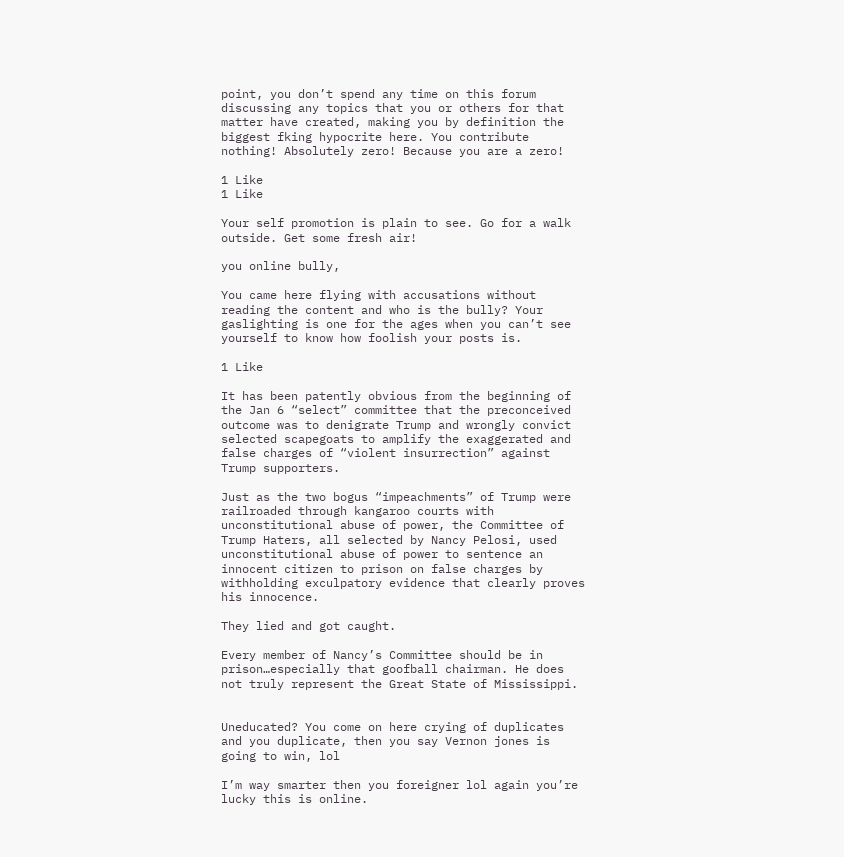point, you don’t spend any time on this forum discussing any topics that you or others for that matter have created, making you by definition the biggest fking hypocrite here. You contribute nothing! Absolutely zero! Because you are a zero!

1 Like
1 Like

Your self promotion is plain to see. Go for a walk outside. Get some fresh air!

you online bully,

You came here flying with accusations without reading the content and who is the bully? Your gaslighting is one for the ages when you can’t see yourself to know how foolish your posts is.

1 Like

It has been patently obvious from the beginning of the Jan 6 “select” committee that the preconceived outcome was to denigrate Trump and wrongly convict selected scapegoats to amplify the exaggerated and false charges of “violent insurrection” against Trump supporters.

Just as the two bogus “impeachments” of Trump were railroaded through kangaroo courts with unconstitutional abuse of power, the Committee of Trump Haters, all selected by Nancy Pelosi, used unconstitutional abuse of power to sentence an innocent citizen to prison on false charges by withholding exculpatory evidence that clearly proves his innocence.

They lied and got caught.

Every member of Nancy’s Committee should be in prison…especially that goofball chairman. He does not truly represent the Great State of Mississippi.


Uneducated? You come on here crying of duplicates and you duplicate, then you say Vernon jones is going to win, lol

I’m way smarter then you foreigner lol again you’re lucky this is online.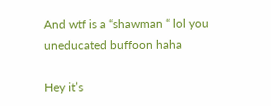And wtf is a “shawman “ lol you uneducated buffoon haha

Hey it’s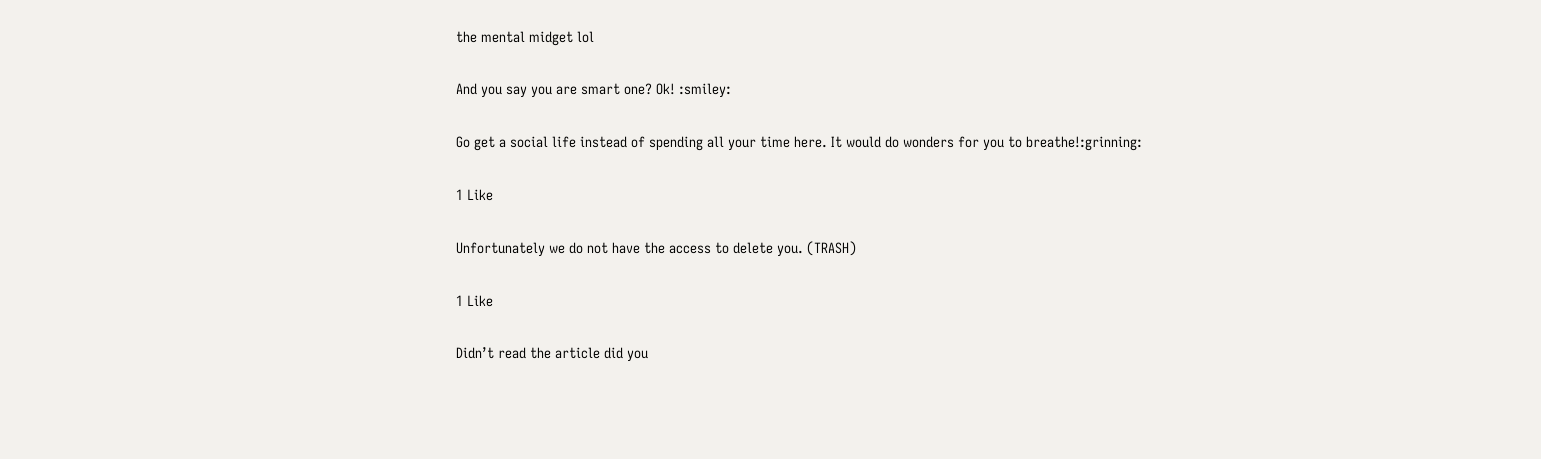the mental midget lol

And you say you are smart one? Ok! :smiley:

Go get a social life instead of spending all your time here. It would do wonders for you to breathe!:grinning:

1 Like

Unfortunately we do not have the access to delete you. (TRASH)

1 Like

Didn’t read the article did you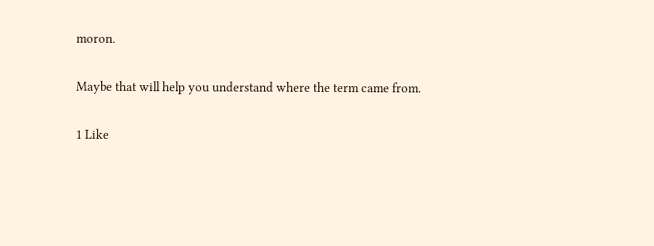moron.

Maybe that will help you understand where the term came from.

1 Like